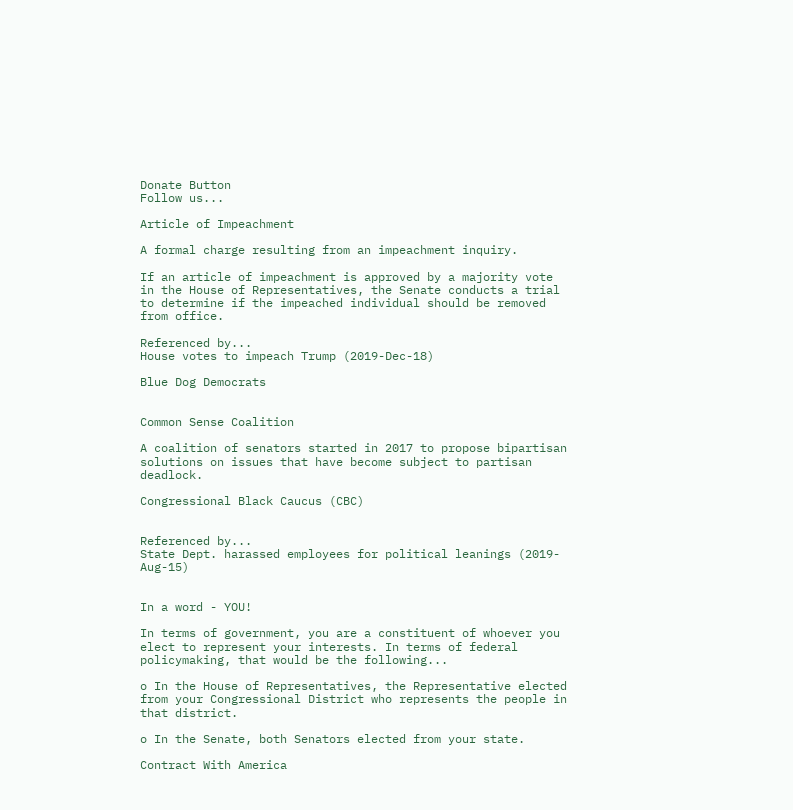Donate Button
Follow us...

Article of Impeachment

A formal charge resulting from an impeachment inquiry.

If an article of impeachment is approved by a majority vote in the House of Representatives, the Senate conducts a trial to determine if the impeached individual should be removed from office.

Referenced by...
House votes to impeach Trump (2019-Dec-18)

Blue Dog Democrats


Common Sense Coalition

A coalition of senators started in 2017 to propose bipartisan solutions on issues that have become subject to partisan deadlock.

Congressional Black Caucus (CBC)


Referenced by...
State Dept. harassed employees for political leanings (2019-Aug-15)


In a word - YOU!

In terms of government, you are a constituent of whoever you elect to represent your interests. In terms of federal policymaking, that would be the following...

o In the House of Representatives, the Representative elected from your Congressional District who represents the people in that district.

o In the Senate, both Senators elected from your state.

Contract With America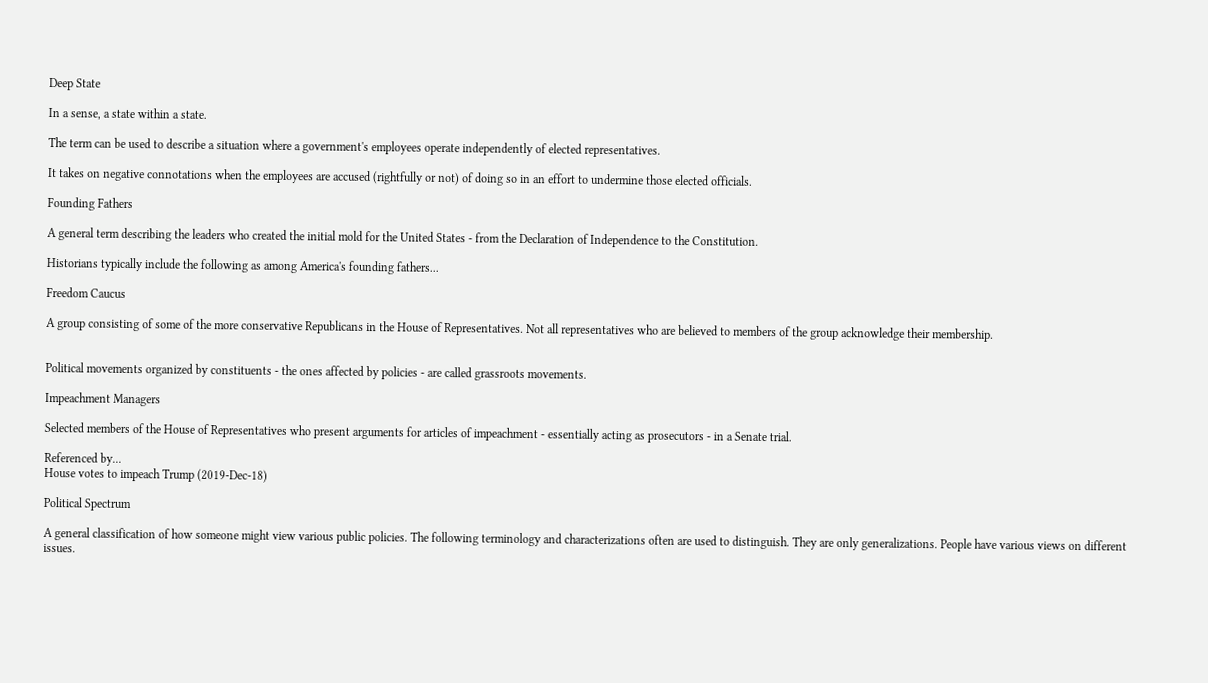Deep State

In a sense, a state within a state.

The term can be used to describe a situation where a government's employees operate independently of elected representatives.

It takes on negative connotations when the employees are accused (rightfully or not) of doing so in an effort to undermine those elected officials.

Founding Fathers

A general term describing the leaders who created the initial mold for the United States - from the Declaration of Independence to the Constitution.

Historians typically include the following as among America's founding fathers...

Freedom Caucus

A group consisting of some of the more conservative Republicans in the House of Representatives. Not all representatives who are believed to members of the group acknowledge their membership.


Political movements organized by constituents - the ones affected by policies - are called grassroots movements.

Impeachment Managers

Selected members of the House of Representatives who present arguments for articles of impeachment - essentially acting as prosecutors - in a Senate trial.

Referenced by...
House votes to impeach Trump (2019-Dec-18)

Political Spectrum

A general classification of how someone might view various public policies. The following terminology and characterizations often are used to distinguish. They are only generalizations. People have various views on different issues.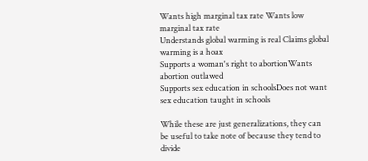Wants high marginal tax rate Wants low marginal tax rate
Understands global warming is real Claims global warming is a hoax
Supports a woman's right to abortionWants abortion outlawed
Supports sex education in schoolsDoes not want sex education taught in schools

While these are just generalizations, they can be useful to take note of because they tend to divide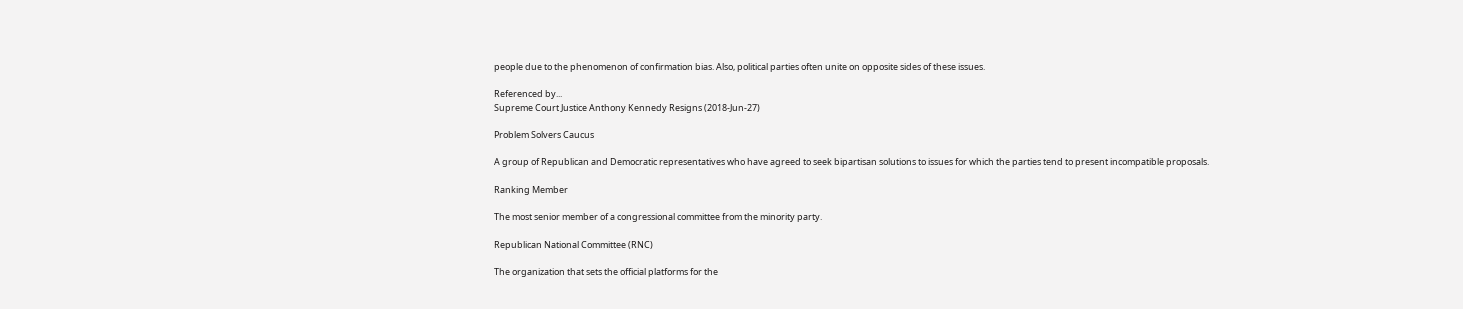people due to the phenomenon of confirmation bias. Also, political parties often unite on opposite sides of these issues.

Referenced by...
Supreme Court Justice Anthony Kennedy Resigns (2018-Jun-27)

Problem Solvers Caucus

A group of Republican and Democratic representatives who have agreed to seek bipartisan solutions to issues for which the parties tend to present incompatible proposals.

Ranking Member

The most senior member of a congressional committee from the minority party.

Republican National Committee (RNC)

The organization that sets the official platforms for the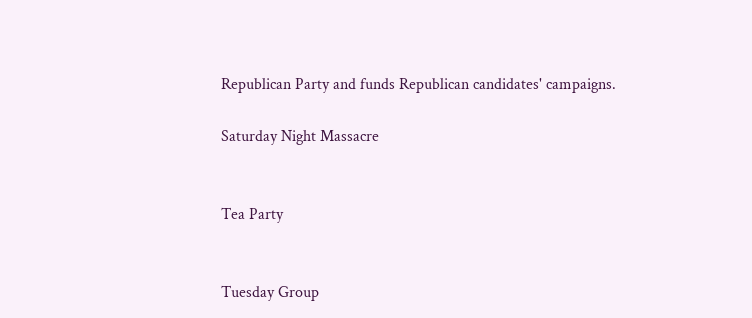Republican Party and funds Republican candidates' campaigns.

Saturday Night Massacre


Tea Party


Tuesday Group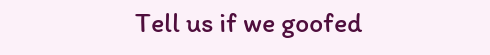Tell us if we goofed